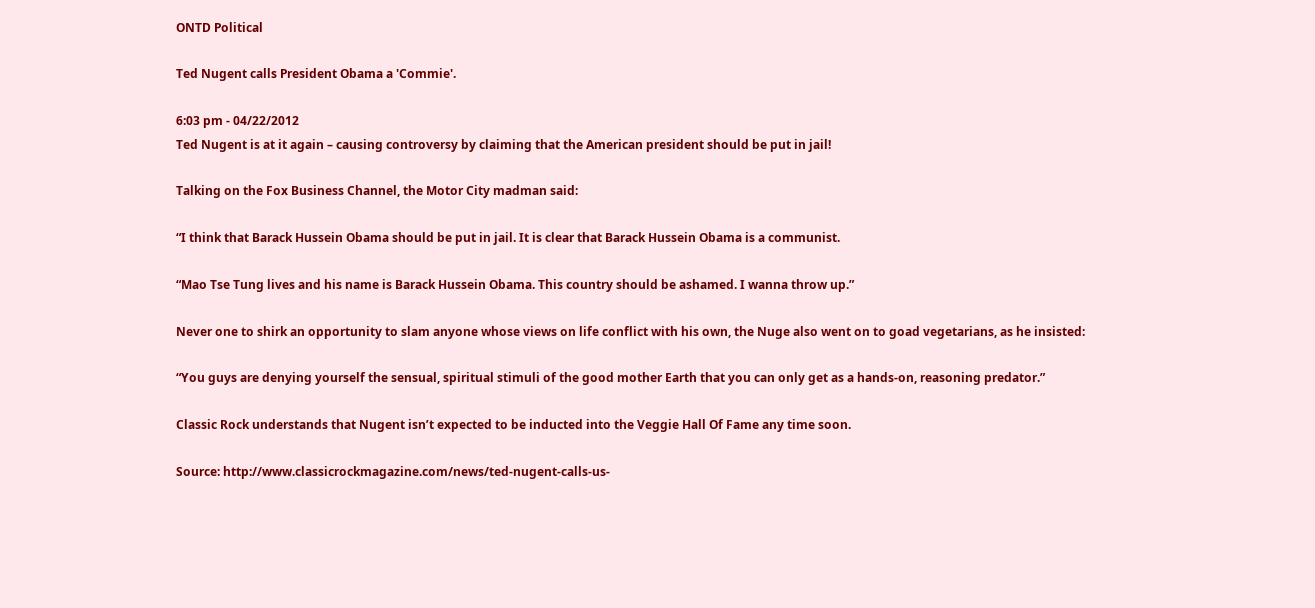ONTD Political

Ted Nugent calls President Obama a 'Commie'.

6:03 pm - 04/22/2012
Ted Nugent is at it again – causing controversy by claiming that the American president should be put in jail!

Talking on the Fox Business Channel, the Motor City madman said:

“I think that Barack Hussein Obama should be put in jail. It is clear that Barack Hussein Obama is a communist.

“Mao Tse Tung lives and his name is Barack Hussein Obama. This country should be ashamed. I wanna throw up.”

Never one to shirk an opportunity to slam anyone whose views on life conflict with his own, the Nuge also went on to goad vegetarians, as he insisted:

“You guys are denying yourself the sensual, spiritual stimuli of the good mother Earth that you can only get as a hands-on, reasoning predator.”

Classic Rock understands that Nugent isn’t expected to be inducted into the Veggie Hall Of Fame any time soon.

Source: http://www.classicrockmagazine.com/news/ted-nugent-calls-us-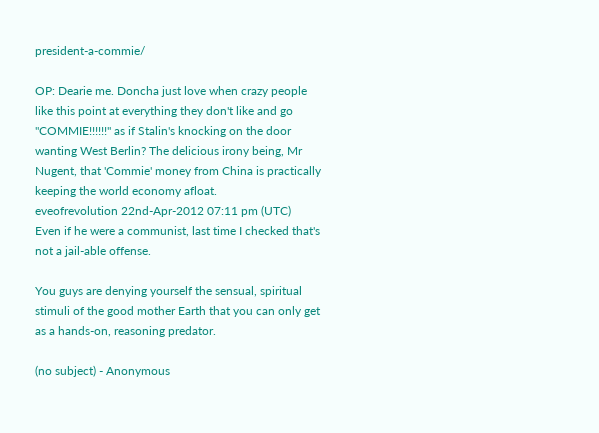president-a-commie/

OP: Dearie me. Doncha just love when crazy people like this point at everything they don't like and go "COMMIE!!!!!!" as if Stalin's knocking on the door wanting West Berlin? The delicious irony being, Mr Nugent, that 'Commie' money from China is practically keeping the world economy afloat.
eveofrevolution 22nd-Apr-2012 07:11 pm (UTC)
Even if he were a communist, last time I checked that's not a jail-able offense.

You guys are denying yourself the sensual, spiritual stimuli of the good mother Earth that you can only get as a hands-on, reasoning predator.

(no subject) - Anonymous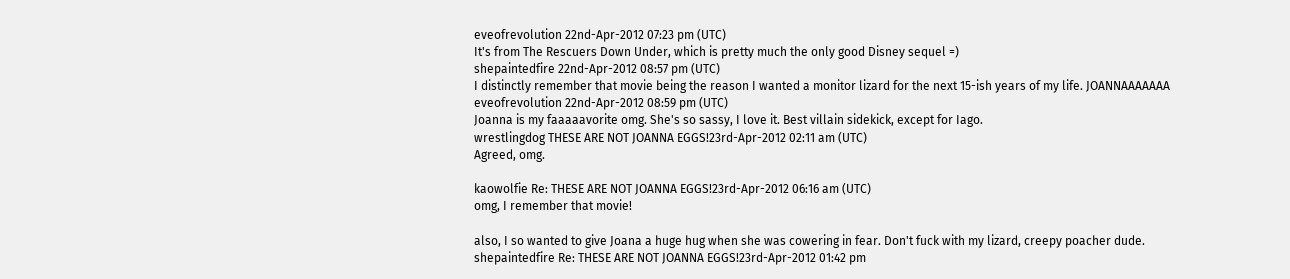eveofrevolution 22nd-Apr-2012 07:23 pm (UTC)
It's from The Rescuers Down Under, which is pretty much the only good Disney sequel =)
shepaintedfire 22nd-Apr-2012 08:57 pm (UTC)
I distinctly remember that movie being the reason I wanted a monitor lizard for the next 15-ish years of my life. JOANNAAAAAAA
eveofrevolution 22nd-Apr-2012 08:59 pm (UTC)
Joanna is my faaaaavorite omg. She's so sassy, I love it. Best villain sidekick, except for Iago.
wrestlingdog THESE ARE NOT JOANNA EGGS!23rd-Apr-2012 02:11 am (UTC)
Agreed, omg.

kaowolfie Re: THESE ARE NOT JOANNA EGGS!23rd-Apr-2012 06:16 am (UTC)
omg, I remember that movie!

also, I so wanted to give Joana a huge hug when she was cowering in fear. Don't fuck with my lizard, creepy poacher dude.
shepaintedfire Re: THESE ARE NOT JOANNA EGGS!23rd-Apr-2012 01:42 pm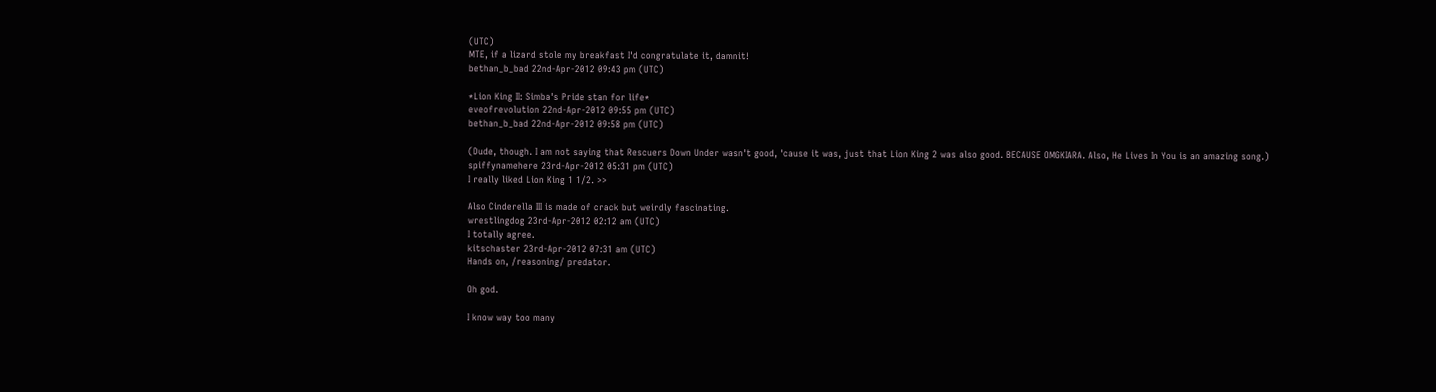(UTC)
MTE, if a lizard stole my breakfast I'd congratulate it, damnit!
bethan_b_bad 22nd-Apr-2012 09:43 pm (UTC)

*Lion King II: Simba's Pride stan for life*
eveofrevolution 22nd-Apr-2012 09:55 pm (UTC)
bethan_b_bad 22nd-Apr-2012 09:58 pm (UTC)

(Dude, though. I am not saying that Rescuers Down Under wasn't good, 'cause it was, just that Lion King 2 was also good. BECAUSE OMGKIARA. Also, He Lives In You is an amazing song.)
spiffynamehere 23rd-Apr-2012 05:31 pm (UTC)
I really liked Lion King 1 1/2. >>

Also Cinderella III is made of crack but weirdly fascinating.
wrestlingdog 23rd-Apr-2012 02:12 am (UTC)
I totally agree.
kitschaster 23rd-Apr-2012 07:31 am (UTC)
Hands on, /reasoning/ predator.

Oh god.

I know way too many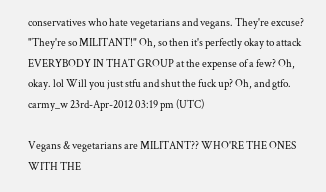conservatives who hate vegetarians and vegans. They're excuse? "They're so MILITANT!" Oh, so then it's perfectly okay to attack EVERYBODY IN THAT GROUP at the expense of a few? Oh, okay. lol Will you just stfu and shut the fuck up? Oh, and gtfo.
carmy_w 23rd-Apr-2012 03:19 pm (UTC)

Vegans & vegetarians are MILITANT?? WHO'RE THE ONES WITH THE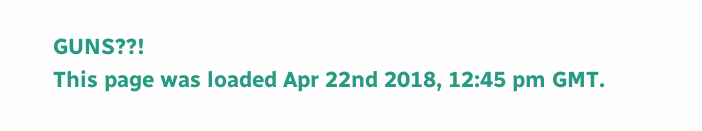GUNS??!
This page was loaded Apr 22nd 2018, 12:45 pm GMT.